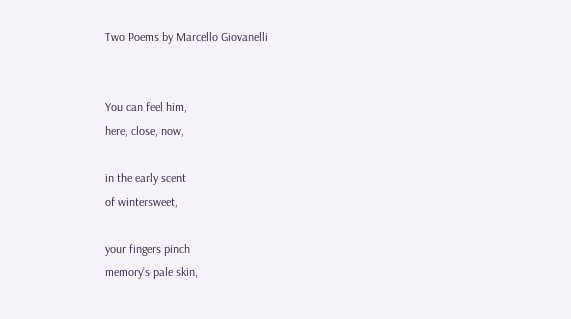Two Poems by Marcello Giovanelli


You can feel him,
here, close, now,

in the early scent
of wintersweet,

your fingers pinch
memory’s pale skin,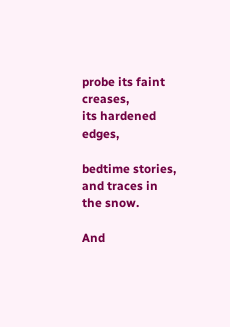probe its faint creases,
its hardened edges,

bedtime stories,
and traces in the snow.

And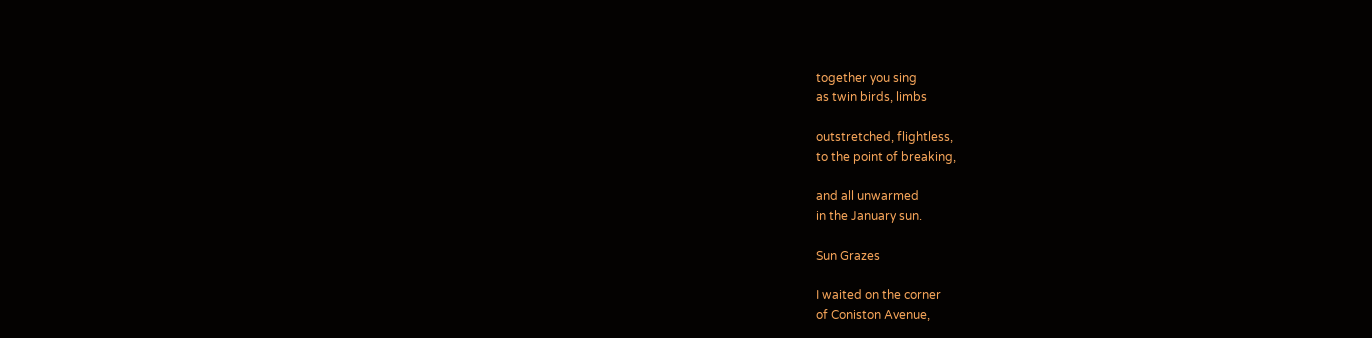together you sing
as twin birds, limbs

outstretched, flightless,
to the point of breaking,

and all unwarmed
in the January sun.

Sun Grazes

I waited on the corner
of Coniston Avenue,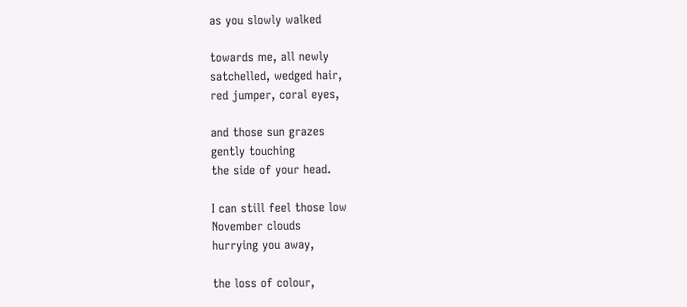as you slowly walked

towards me, all newly
satchelled, wedged hair,
red jumper, coral eyes,

and those sun grazes
gently touching
the side of your head.

I can still feel those low
November clouds
hurrying you away,

the loss of colour,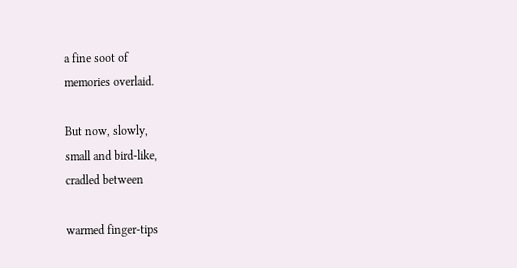a fine soot of
memories overlaid.

But now, slowly,
small and bird-like,
cradled between

warmed finger-tips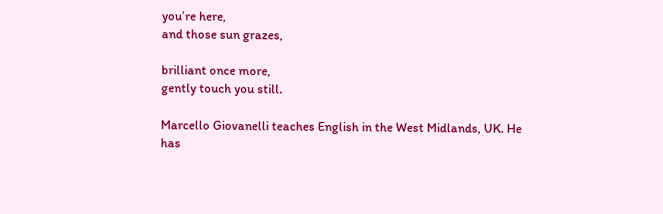you’re here,
and those sun grazes,

brilliant once more,
gently touch you still.

Marcello Giovanelli teaches English in the West Midlands, UK. He has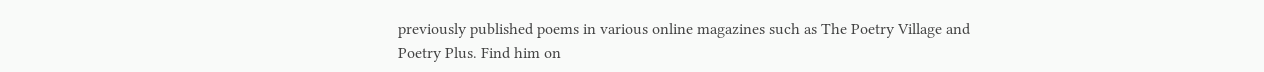previously published poems in various online magazines such as The Poetry Village and Poetry Plus. Find him on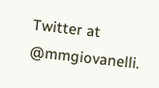Twitter at @mmgiovanelli.